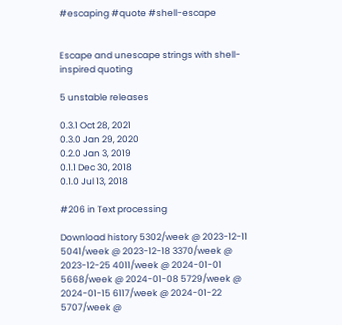#escaping #quote #shell-escape


Escape and unescape strings with shell-inspired quoting

5 unstable releases

0.3.1 Oct 28, 2021
0.3.0 Jan 29, 2020
0.2.0 Jan 3, 2019
0.1.1 Dec 30, 2018
0.1.0 Jul 13, 2018

#206 in Text processing

Download history 5302/week @ 2023-12-11 5041/week @ 2023-12-18 3370/week @ 2023-12-25 4011/week @ 2024-01-01 5668/week @ 2024-01-08 5729/week @ 2024-01-15 6117/week @ 2024-01-22 5707/week @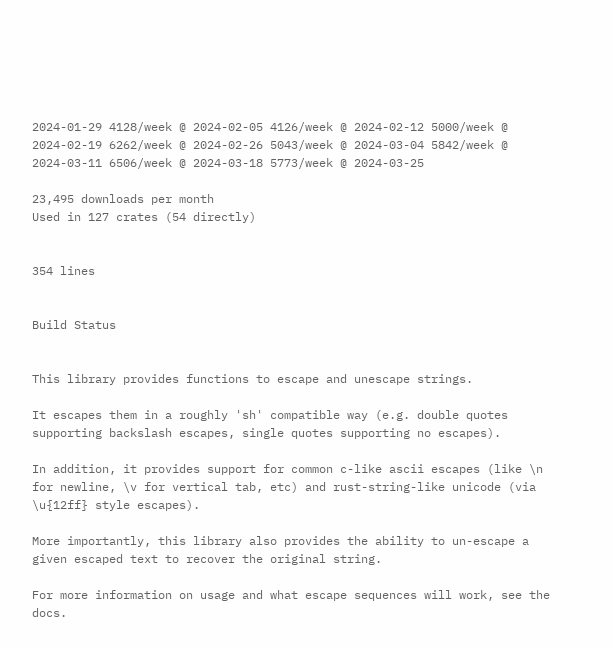2024-01-29 4128/week @ 2024-02-05 4126/week @ 2024-02-12 5000/week @ 2024-02-19 6262/week @ 2024-02-26 5043/week @ 2024-03-04 5842/week @ 2024-03-11 6506/week @ 2024-03-18 5773/week @ 2024-03-25

23,495 downloads per month
Used in 127 crates (54 directly)


354 lines


Build Status


This library provides functions to escape and unescape strings.

It escapes them in a roughly 'sh' compatible way (e.g. double quotes supporting backslash escapes, single quotes supporting no escapes).

In addition, it provides support for common c-like ascii escapes (like \n for newline, \v for vertical tab, etc) and rust-string-like unicode (via \u{12ff} style escapes).

More importantly, this library also provides the ability to un-escape a given escaped text to recover the original string.

For more information on usage and what escape sequences will work, see the docs.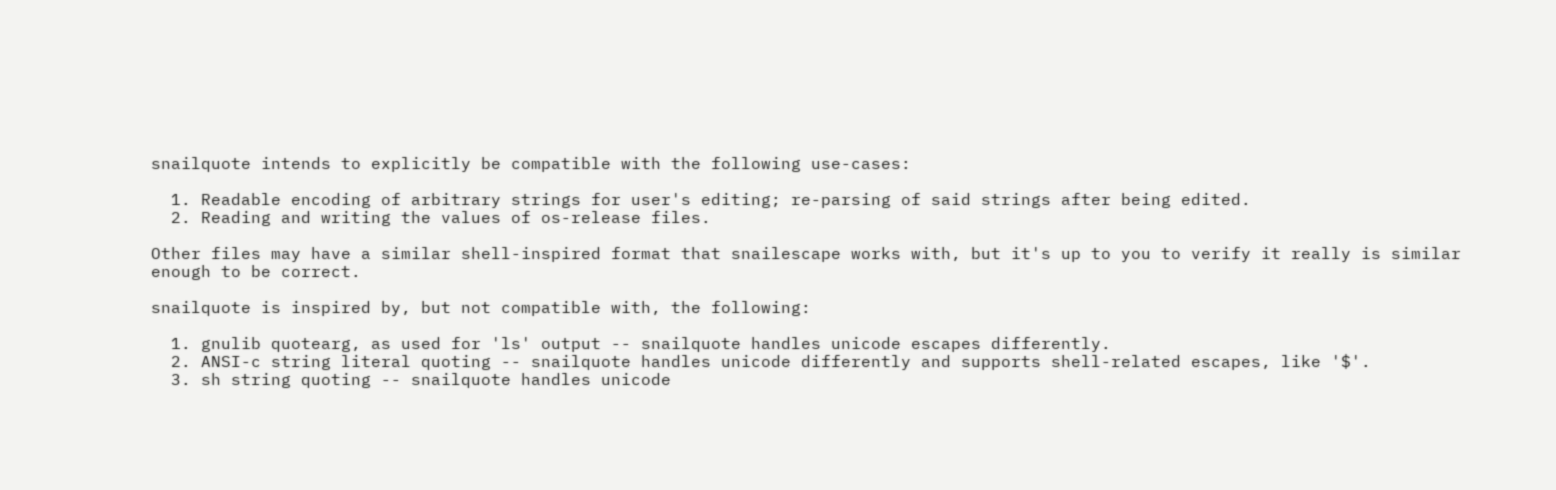snailquote intends to explicitly be compatible with the following use-cases:

  1. Readable encoding of arbitrary strings for user's editing; re-parsing of said strings after being edited.
  2. Reading and writing the values of os-release files.

Other files may have a similar shell-inspired format that snailescape works with, but it's up to you to verify it really is similar enough to be correct.

snailquote is inspired by, but not compatible with, the following:

  1. gnulib quotearg, as used for 'ls' output -- snailquote handles unicode escapes differently.
  2. ANSI-c string literal quoting -- snailquote handles unicode differently and supports shell-related escapes, like '$'.
  3. sh string quoting -- snailquote handles unicode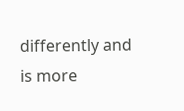differently and is more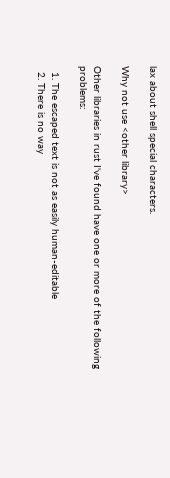lax about shell special characters.

Why not use <other library>

Other libraries in rust I've found have one or more of the following problems:

  1. The escaped text is not as easily human-editable
  2. There is no way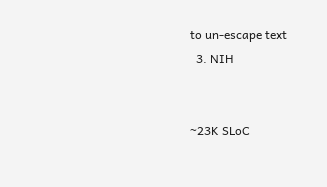to un-escape text
  3. NIH


~23K SLoC